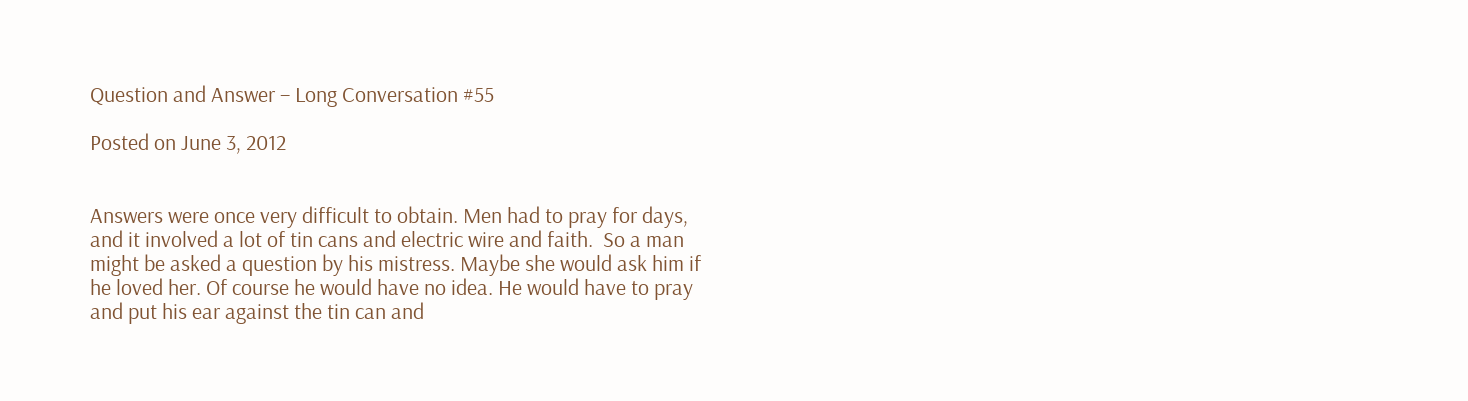Question and Answer – Long Conversation #55

Posted on June 3, 2012


Answers were once very difficult to obtain. Men had to pray for days, and it involved a lot of tin cans and electric wire and faith.  So a man might be asked a question by his mistress. Maybe she would ask him if he loved her. Of course he would have no idea. He would have to pray and put his ear against the tin can and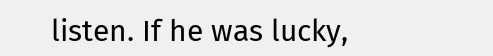listen. If he was lucky,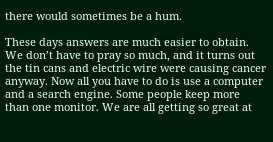there would sometimes be a hum.

These days answers are much easier to obtain. We don’t have to pray so much, and it turns out the tin cans and electric wire were causing cancer anyway. Now all you have to do is use a computer and a search engine. Some people keep more than one monitor. We are all getting so great at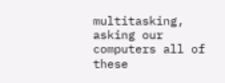multitasking, asking our computers all of these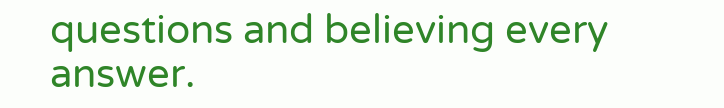questions and believing every answer.